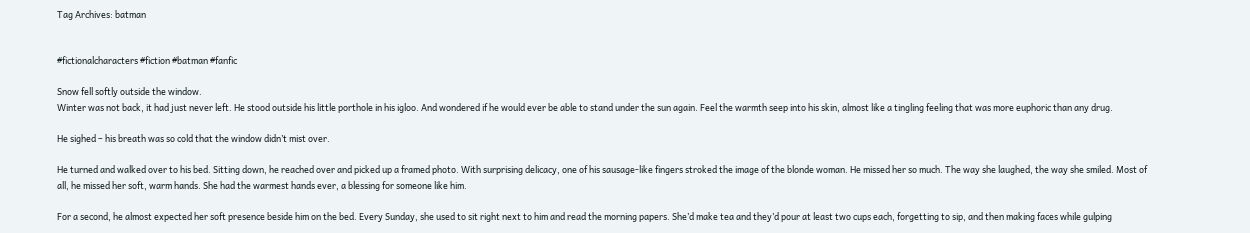Tag Archives: batman


#fictionalcharacters #fiction #batman #fanfic

Snow fell softly outside the window.
Winter was not back, it had just never left. He stood outside his little porthole in his igloo. And wondered if he would ever be able to stand under the sun again. Feel the warmth seep into his skin, almost like a tingling feeling that was more euphoric than any drug.

He sighed – his breath was so cold that the window didn’t mist over.

He turned and walked over to his bed. Sitting down, he reached over and picked up a framed photo. With surprising delicacy, one of his sausage-like fingers stroked the image of the blonde woman. He missed her so much. The way she laughed, the way she smiled. Most of all, he missed her soft, warm hands. She had the warmest hands ever, a blessing for someone like him.

For a second, he almost expected her soft presence beside him on the bed. Every Sunday, she used to sit right next to him and read the morning papers. She’d make tea and they’d pour at least two cups each, forgetting to sip, and then making faces while gulping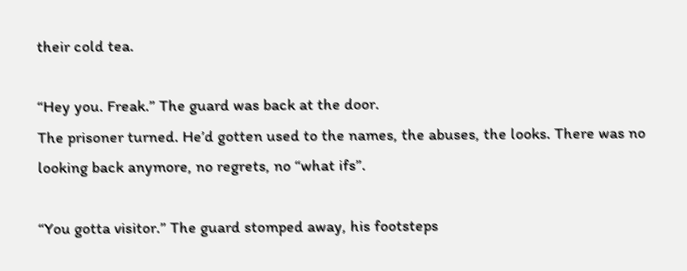their cold tea.

“Hey you. Freak.” The guard was back at the door.
The prisoner turned. He’d gotten used to the names, the abuses, the looks. There was no looking back anymore, no regrets, no “what ifs”.

“You gotta visitor.” The guard stomped away, his footsteps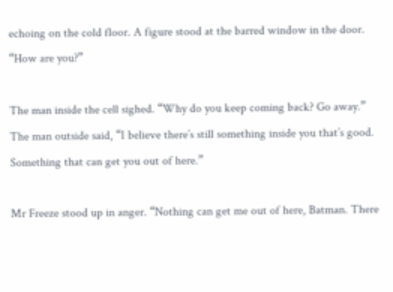echoing on the cold floor. A figure stood at the barred window in the door. “How are you?”

The man inside the cell sighed. “Why do you keep coming back? Go away.”
The man outside said, “I believe there’s still something inside you that’s good. Something that can get you out of here.”

Mr Freeze stood up in anger. “Nothing can get me out of here, Batman. There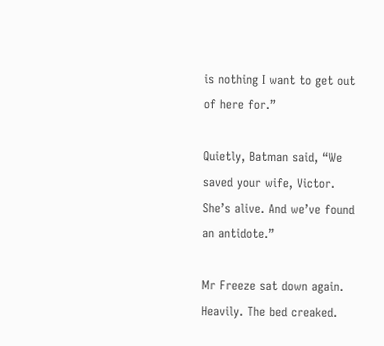is nothing I want to get out of here for.”

Quietly, Batman said, “We saved your wife, Victor. She’s alive. And we’ve found an antidote.”

Mr Freeze sat down again. Heavily. The bed creaked.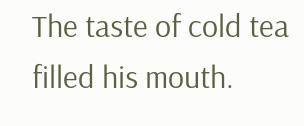The taste of cold tea filled his mouth.